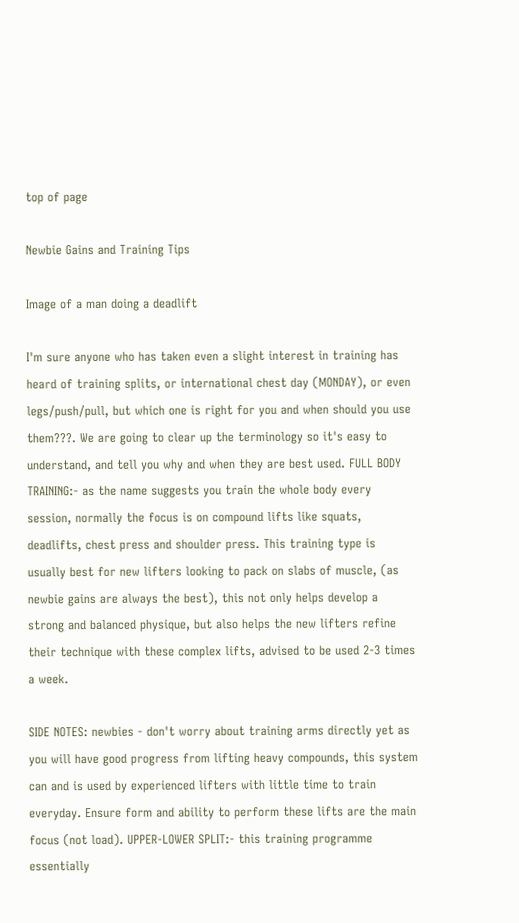top of page

Newbie Gains and Training Tips

Image of a man doing a deadlift

I'm sure anyone who has taken even a slight interest in training has heard of training splits, or international chest day (MONDAY), or even legs/push/pull, but which one is right for you and when should you use them???. We are going to clear up the terminology so it's easy to understand, and tell you why and when they are best used. FULL BODY TRAINING:- as the name suggests you train the whole body every session, normally the focus is on compound lifts like squats, deadlifts, chest press and shoulder press. This training type is usually best for new lifters looking to pack on slabs of muscle, (as newbie gains are always the best), this not only helps develop a strong and balanced physique, but also helps the new lifters refine their technique with these complex lifts, advised to be used 2-3 times a week.

SIDE NOTES: newbies - don't worry about training arms directly yet as you will have good progress from lifting heavy compounds, this system can and is used by experienced lifters with little time to train everyday. Ensure form and ability to perform these lifts are the main focus (not load). UPPER-LOWER SPLIT:- this training programme essentially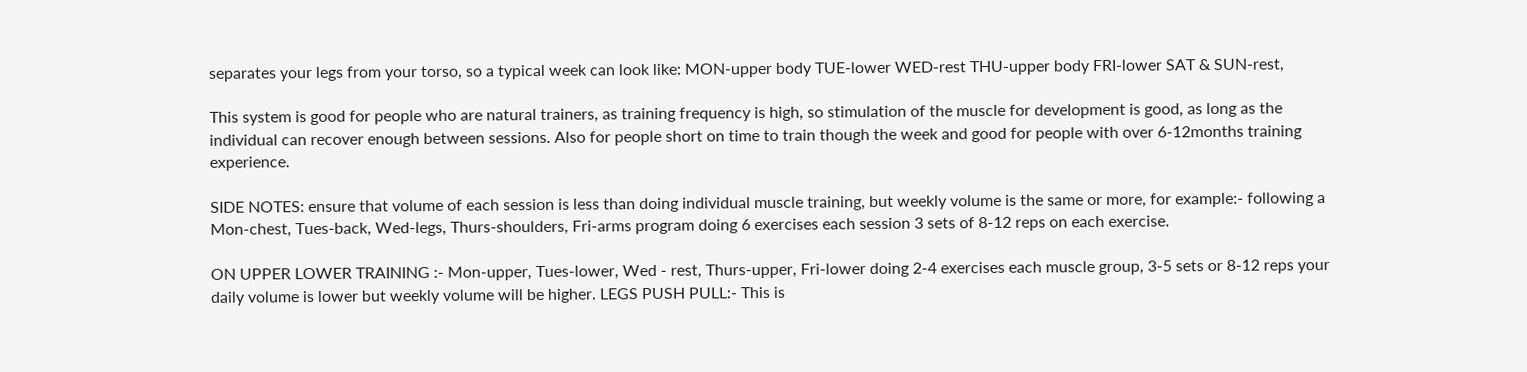separates your legs from your torso, so a typical week can look like: MON-upper body TUE-lower WED-rest THU-upper body FRI-lower SAT & SUN-rest,

This system is good for people who are natural trainers, as training frequency is high, so stimulation of the muscle for development is good, as long as the individual can recover enough between sessions. Also for people short on time to train though the week and good for people with over 6-12months training experience.

SIDE NOTES: ensure that volume of each session is less than doing individual muscle training, but weekly volume is the same or more, for example:- following a Mon-chest, Tues-back, Wed-legs, Thurs-shoulders, Fri-arms program doing 6 exercises each session 3 sets of 8-12 reps on each exercise.

ON UPPER LOWER TRAINING :- Mon-upper, Tues-lower, Wed - rest, Thurs-upper, Fri-lower doing 2-4 exercises each muscle group, 3-5 sets or 8-12 reps your daily volume is lower but weekly volume will be higher. LEGS PUSH PULL:- This is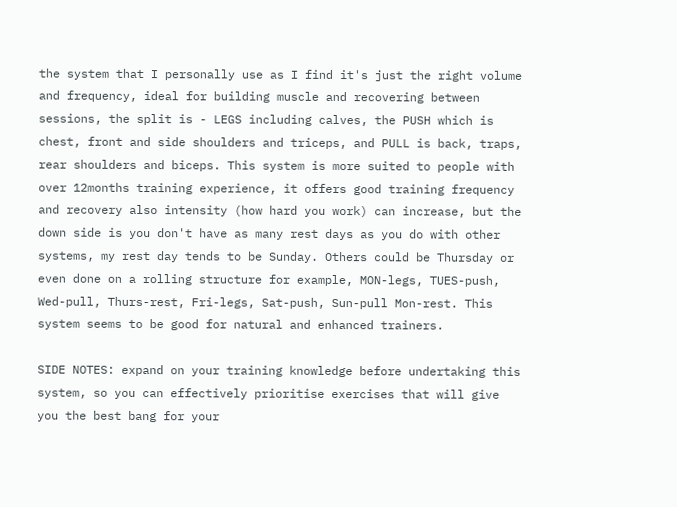the system that I personally use as I find it's just the right volume and frequency, ideal for building muscle and recovering between sessions, the split is - LEGS including calves, the PUSH which is chest, front and side shoulders and triceps, and PULL is back, traps, rear shoulders and biceps. This system is more suited to people with over 12months training experience, it offers good training frequency and recovery also intensity (how hard you work) can increase, but the down side is you don't have as many rest days as you do with other systems, my rest day tends to be Sunday. Others could be Thursday or even done on a rolling structure for example, MON-legs, TUES-push, Wed-pull, Thurs-rest, Fri-legs, Sat-push, Sun-pull Mon-rest. This system seems to be good for natural and enhanced trainers.

SIDE NOTES: expand on your training knowledge before undertaking this system, so you can effectively prioritise exercises that will give you the best bang for your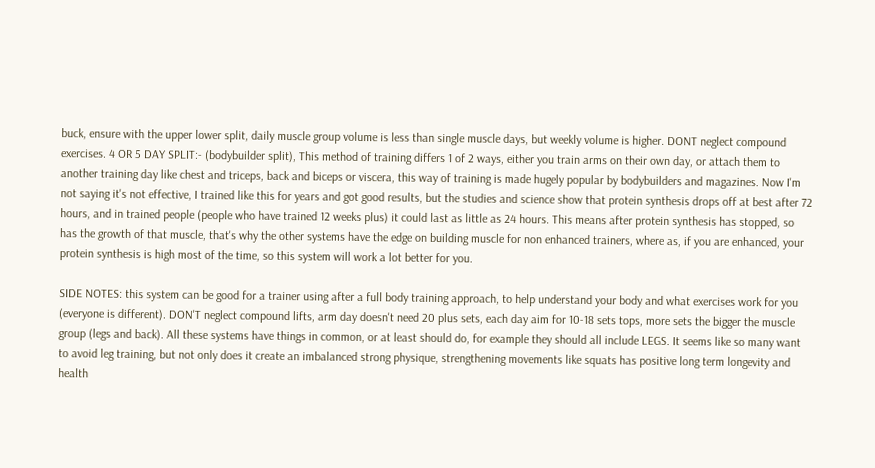buck, ensure with the upper lower split, daily muscle group volume is less than single muscle days, but weekly volume is higher. DONT neglect compound exercises. 4 OR 5 DAY SPLIT:- (bodybuilder split), This method of training differs 1 of 2 ways, either you train arms on their own day, or attach them to another training day like chest and triceps, back and biceps or viscera, this way of training is made hugely popular by bodybuilders and magazines. Now I'm not saying it's not effective, I trained like this for years and got good results, but the studies and science show that protein synthesis drops off at best after 72 hours, and in trained people (people who have trained 12 weeks plus) it could last as little as 24 hours. This means after protein synthesis has stopped, so has the growth of that muscle, that's why the other systems have the edge on building muscle for non enhanced trainers, where as, if you are enhanced, your protein synthesis is high most of the time, so this system will work a lot better for you.

SIDE NOTES: this system can be good for a trainer using after a full body training approach, to help understand your body and what exercises work for you (everyone is different). DON'T neglect compound lifts, arm day doesn't need 20 plus sets, each day aim for 10-18 sets tops, more sets the bigger the muscle group (legs and back). All these systems have things in common, or at least should do, for example they should all include LEGS. It seems like so many want to avoid leg training, but not only does it create an imbalanced strong physique, strengthening movements like squats has positive long term longevity and health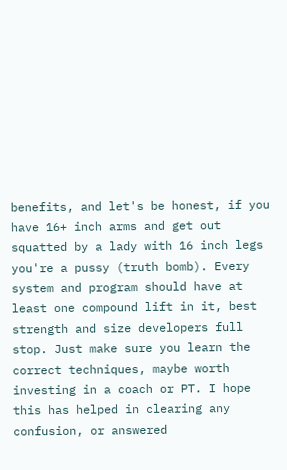benefits, and let's be honest, if you have 16+ inch arms and get out squatted by a lady with 16 inch legs you're a pussy (truth bomb). Every system and program should have at least one compound lift in it, best strength and size developers full stop. Just make sure you learn the correct techniques, maybe worth investing in a coach or PT. I hope this has helped in clearing any confusion, or answered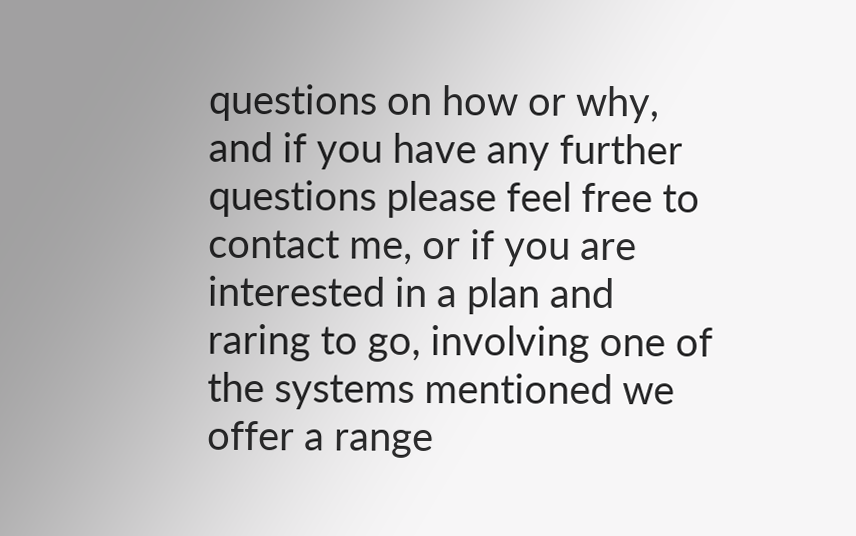questions on how or why, and if you have any further questions please feel free to contact me, or if you are interested in a plan and raring to go, involving one of the systems mentioned we offer a range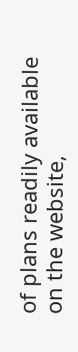of plans readily available on the website,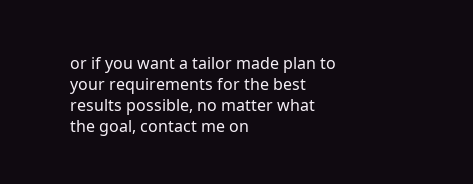or if you want a tailor made plan to your requirements for the best results possible, no matter what the goal, contact me on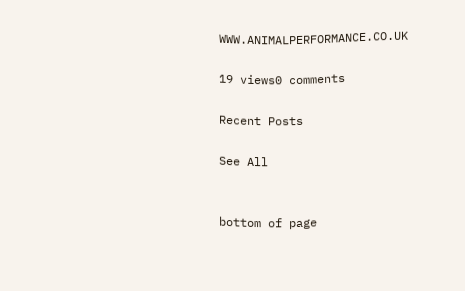WWW.ANIMALPERFORMANCE.CO.UK

19 views0 comments

Recent Posts

See All


bottom of page